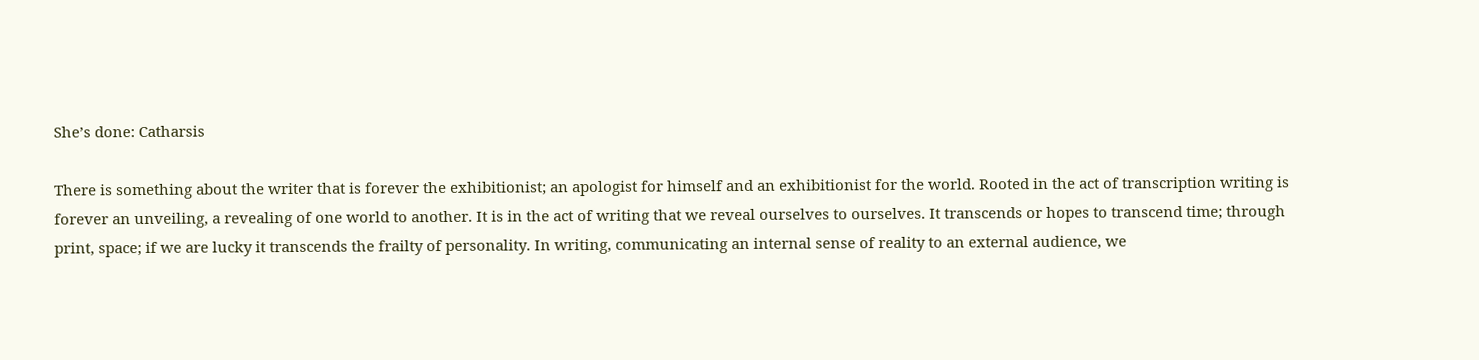She’s done: Catharsis

There is something about the writer that is forever the exhibitionist; an apologist for himself and an exhibitionist for the world. Rooted in the act of transcription writing is forever an unveiling, a revealing of one world to another. It is in the act of writing that we reveal ourselves to ourselves. It transcends or hopes to transcend time; through print, space; if we are lucky it transcends the frailty of personality. In writing, communicating an internal sense of reality to an external audience, we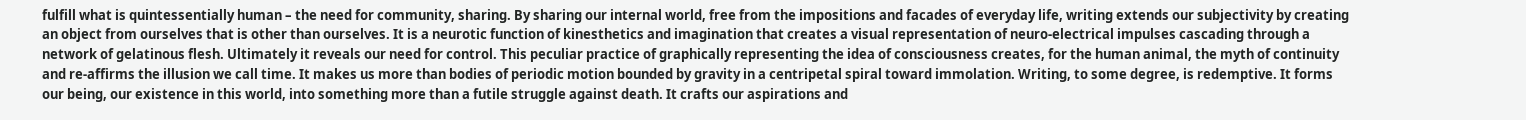fulfill what is quintessentially human – the need for community, sharing. By sharing our internal world, free from the impositions and facades of everyday life, writing extends our subjectivity by creating an object from ourselves that is other than ourselves. It is a neurotic function of kinesthetics and imagination that creates a visual representation of neuro-electrical impulses cascading through a network of gelatinous flesh. Ultimately it reveals our need for control. This peculiar practice of graphically representing the idea of consciousness creates, for the human animal, the myth of continuity and re-affirms the illusion we call time. It makes us more than bodies of periodic motion bounded by gravity in a centripetal spiral toward immolation. Writing, to some degree, is redemptive. It forms our being, our existence in this world, into something more than a futile struggle against death. It crafts our aspirations and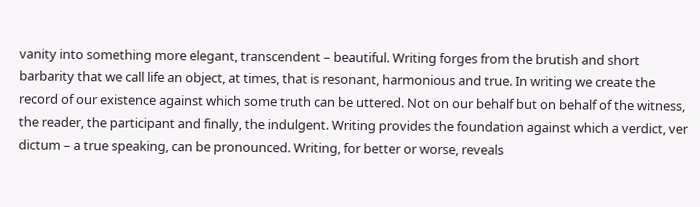vanity into something more elegant, transcendent – beautiful. Writing forges from the brutish and short barbarity that we call life an object, at times, that is resonant, harmonious and true. In writing we create the record of our existence against which some truth can be uttered. Not on our behalf but on behalf of the witness, the reader, the participant and finally, the indulgent. Writing provides the foundation against which a verdict, ver dictum – a true speaking, can be pronounced. Writing, for better or worse, reveals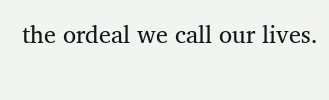the ordeal we call our lives.